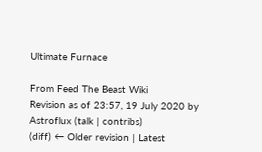Ultimate Furnace

From Feed The Beast Wiki
Revision as of 23:57, 19 July 2020 by Astroflux (talk | contribs)
(diff) ← Older revision | Latest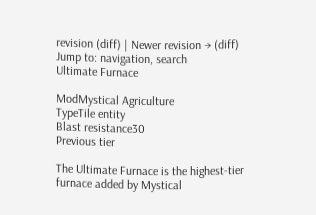revision (diff) | Newer revision → (diff)
Jump to: navigation, search
Ultimate Furnace

ModMystical Agriculture
TypeTile entity
Blast resistance30
Previous tier

The Ultimate Furnace is the highest-tier furnace added by Mystical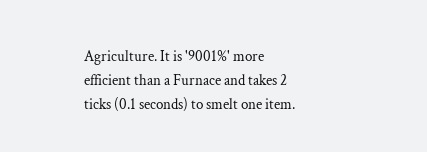Agriculture. It is '9001%' more efficient than a Furnace and takes 2 ticks (0.1 seconds) to smelt one item.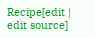Recipe[edit | edit source]